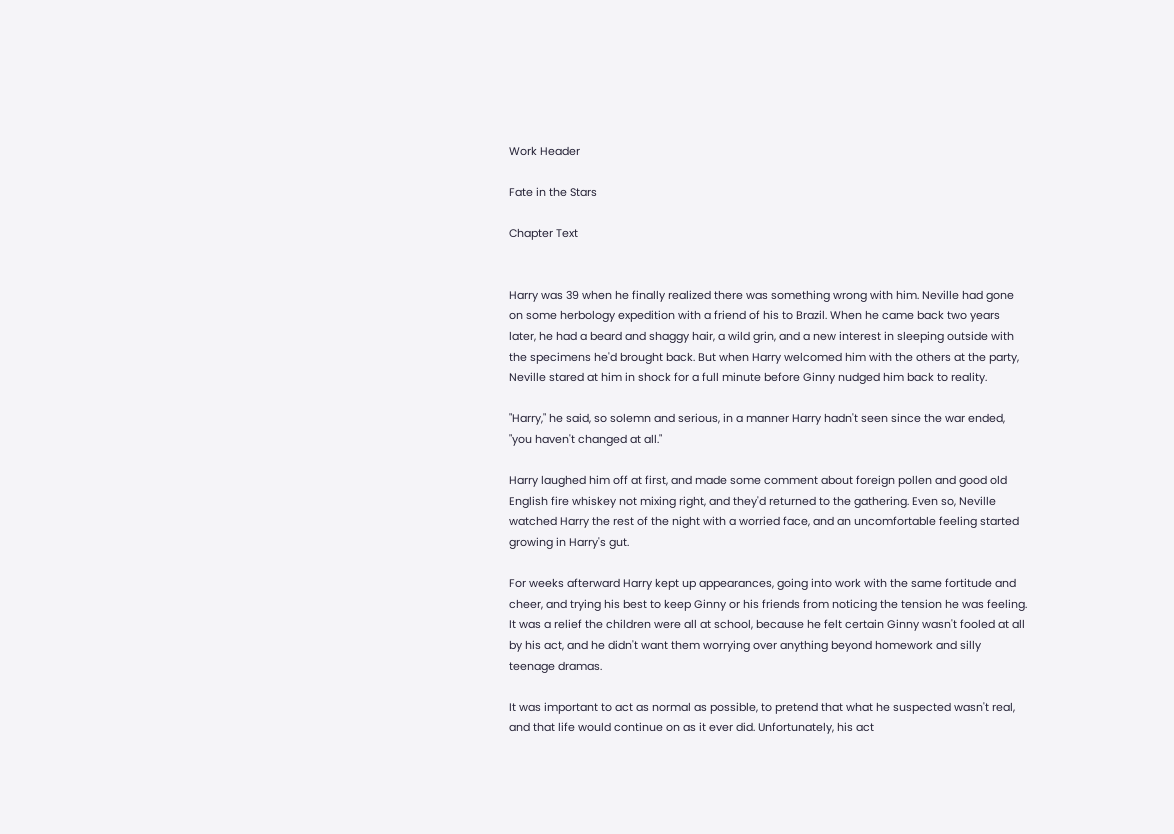Work Header

Fate in the Stars

Chapter Text


Harry was 39 when he finally realized there was something wrong with him. Neville had gone on some herbology expedition with a friend of his to Brazil. When he came back two years later, he had a beard and shaggy hair, a wild grin, and a new interest in sleeping outside with the specimens he'd brought back. But when Harry welcomed him with the others at the party, Neville stared at him in shock for a full minute before Ginny nudged him back to reality.

"Harry," he said, so solemn and serious, in a manner Harry hadn't seen since the war ended, "you haven't changed at all."

Harry laughed him off at first, and made some comment about foreign pollen and good old English fire whiskey not mixing right, and they'd returned to the gathering. Even so, Neville watched Harry the rest of the night with a worried face, and an uncomfortable feeling started growing in Harry's gut.

For weeks afterward Harry kept up appearances, going into work with the same fortitude and cheer, and trying his best to keep Ginny or his friends from noticing the tension he was feeling. It was a relief the children were all at school, because he felt certain Ginny wasn't fooled at all by his act, and he didn't want them worrying over anything beyond homework and silly teenage dramas.

It was important to act as normal as possible, to pretend that what he suspected wasn't real, and that life would continue on as it ever did. Unfortunately, his act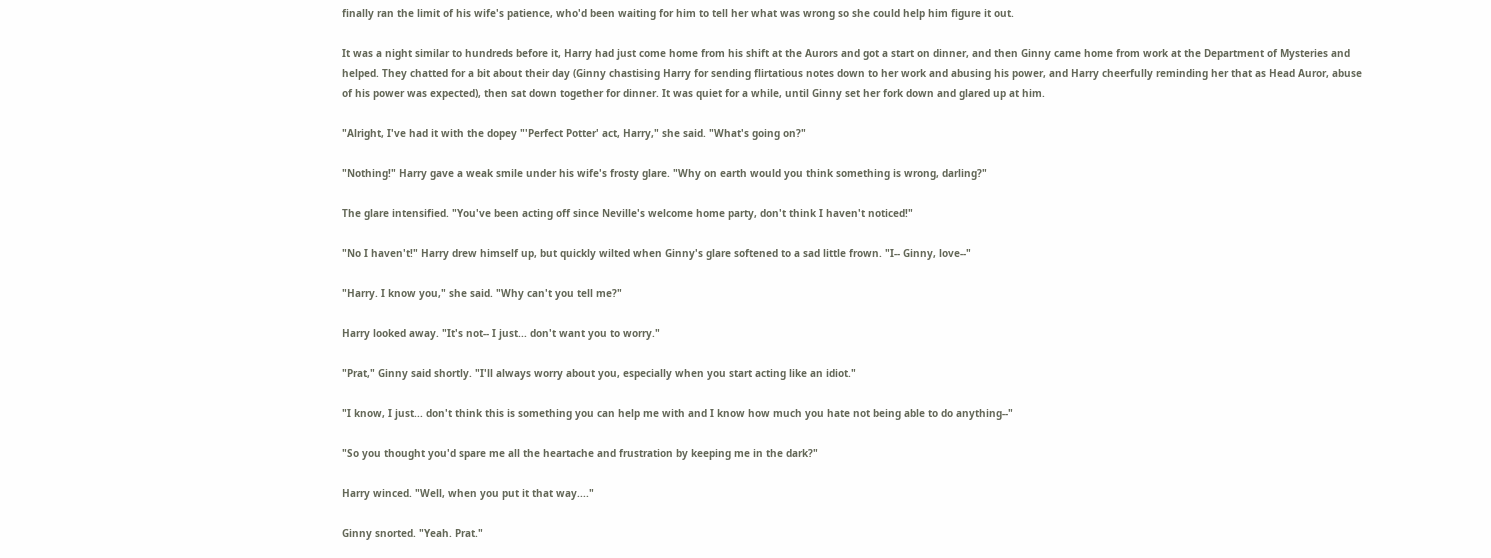finally ran the limit of his wife's patience, who'd been waiting for him to tell her what was wrong so she could help him figure it out.

It was a night similar to hundreds before it, Harry had just come home from his shift at the Aurors and got a start on dinner, and then Ginny came home from work at the Department of Mysteries and helped. They chatted for a bit about their day (Ginny chastising Harry for sending flirtatious notes down to her work and abusing his power, and Harry cheerfully reminding her that as Head Auror, abuse of his power was expected), then sat down together for dinner. It was quiet for a while, until Ginny set her fork down and glared up at him.

"Alright, I've had it with the dopey "'Perfect Potter' act, Harry," she said. "What's going on?"

"Nothing!" Harry gave a weak smile under his wife's frosty glare. "Why on earth would you think something is wrong, darling?"

The glare intensified. "You've been acting off since Neville's welcome home party, don't think I haven't noticed!"

"No I haven't!" Harry drew himself up, but quickly wilted when Ginny's glare softened to a sad little frown. "I-- Ginny, love--"

"Harry. I know you," she said. "Why can't you tell me?"

Harry looked away. "It's not-- I just... don't want you to worry."

"Prat," Ginny said shortly. "I'll always worry about you, especially when you start acting like an idiot."

"I know, I just... don't think this is something you can help me with and I know how much you hate not being able to do anything--"

"So you thought you'd spare me all the heartache and frustration by keeping me in the dark?"

Harry winced. "Well, when you put it that way...."

Ginny snorted. "Yeah. Prat."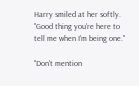Harry smiled at her softly. "Good thing you're here to tell me when I'm being one."

"Don't mention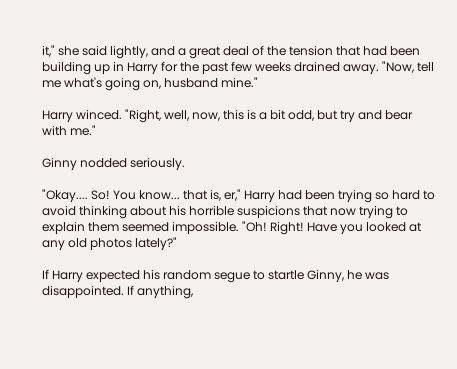it," she said lightly, and a great deal of the tension that had been building up in Harry for the past few weeks drained away. "Now, tell me what's going on, husband mine."

Harry winced. "Right, well, now, this is a bit odd, but try and bear with me."

Ginny nodded seriously.

"Okay.... So! You know... that is, er," Harry had been trying so hard to avoid thinking about his horrible suspicions that now trying to explain them seemed impossible. "Oh! Right! Have you looked at any old photos lately?"

If Harry expected his random segue to startle Ginny, he was disappointed. If anything,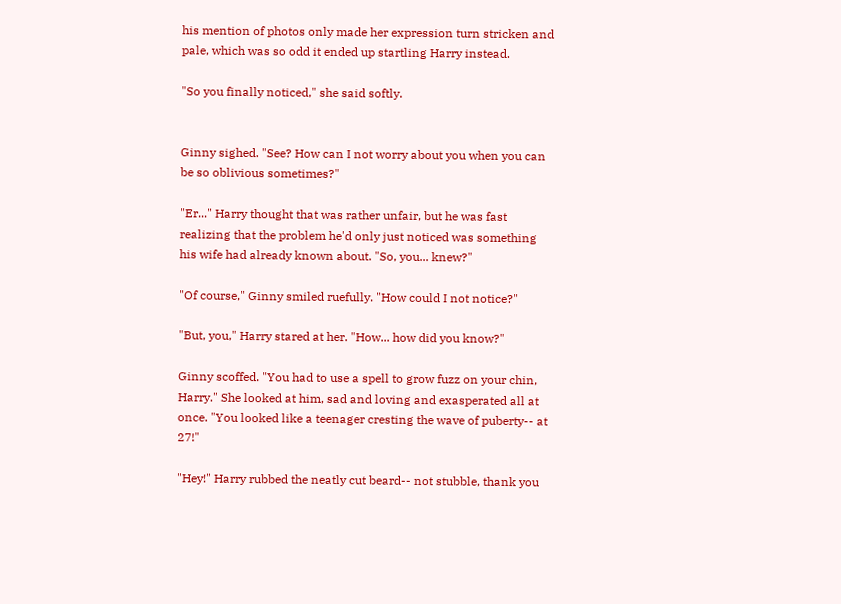his mention of photos only made her expression turn stricken and pale, which was so odd it ended up startling Harry instead.

"So you finally noticed," she said softly.


Ginny sighed. "See? How can I not worry about you when you can be so oblivious sometimes?"

"Er..." Harry thought that was rather unfair, but he was fast realizing that the problem he'd only just noticed was something his wife had already known about. "So, you... knew?"

"Of course," Ginny smiled ruefully. "How could I not notice?"

"But, you," Harry stared at her. "How... how did you know?"

Ginny scoffed. "You had to use a spell to grow fuzz on your chin, Harry." She looked at him, sad and loving and exasperated all at once. "You looked like a teenager cresting the wave of puberty-- at 27!"

"Hey!" Harry rubbed the neatly cut beard-- not stubble, thank you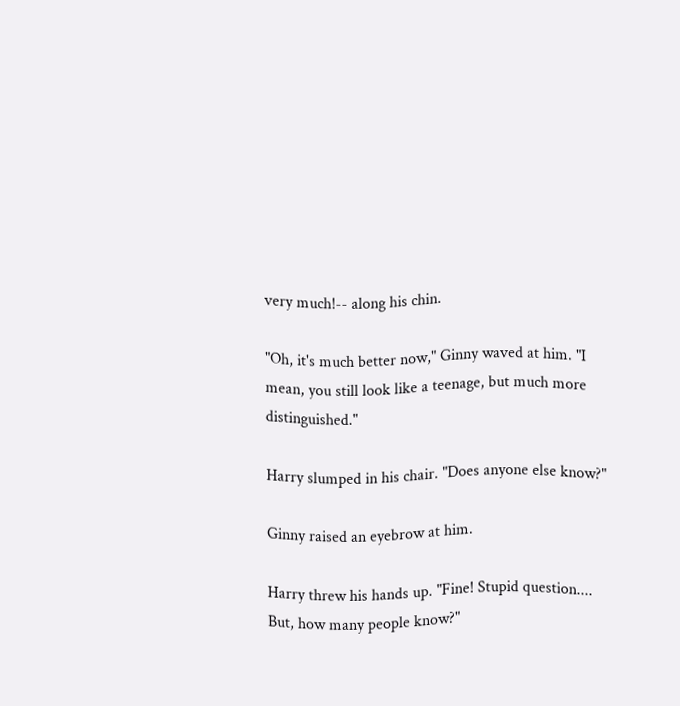very much!-- along his chin.

"Oh, it's much better now," Ginny waved at him. "I mean, you still look like a teenage, but much more distinguished."

Harry slumped in his chair. "Does anyone else know?"

Ginny raised an eyebrow at him.

Harry threw his hands up. "Fine! Stupid question.... But, how many people know?"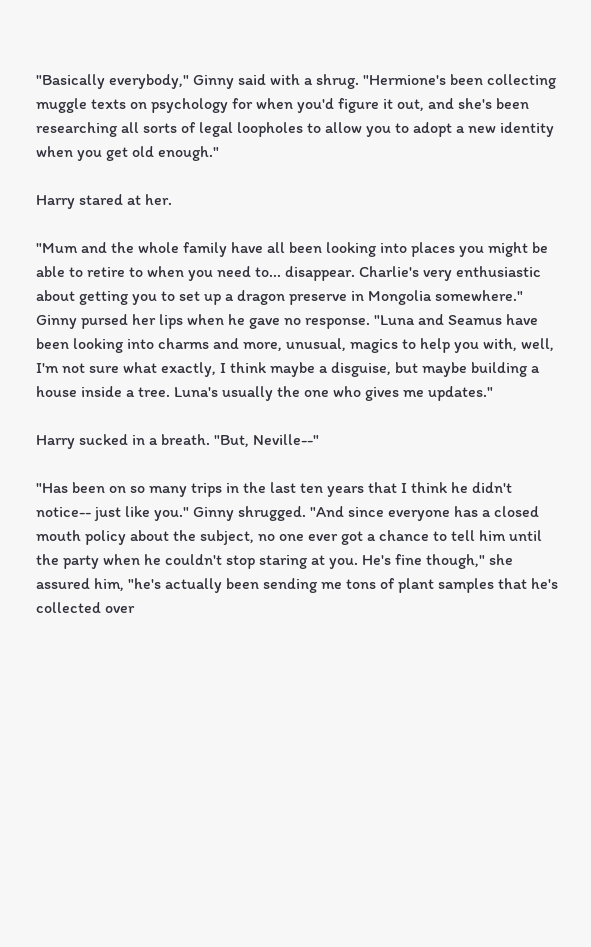"Basically everybody," Ginny said with a shrug. "Hermione's been collecting muggle texts on psychology for when you'd figure it out, and she's been researching all sorts of legal loopholes to allow you to adopt a new identity when you get old enough."

Harry stared at her.

"Mum and the whole family have all been looking into places you might be able to retire to when you need to... disappear. Charlie's very enthusiastic about getting you to set up a dragon preserve in Mongolia somewhere." Ginny pursed her lips when he gave no response. "Luna and Seamus have been looking into charms and more, unusual, magics to help you with, well, I'm not sure what exactly, I think maybe a disguise, but maybe building a house inside a tree. Luna's usually the one who gives me updates."

Harry sucked in a breath. "But, Neville--"

"Has been on so many trips in the last ten years that I think he didn't notice-- just like you." Ginny shrugged. "And since everyone has a closed mouth policy about the subject, no one ever got a chance to tell him until the party when he couldn't stop staring at you. He's fine though," she assured him, "he's actually been sending me tons of plant samples that he's collected over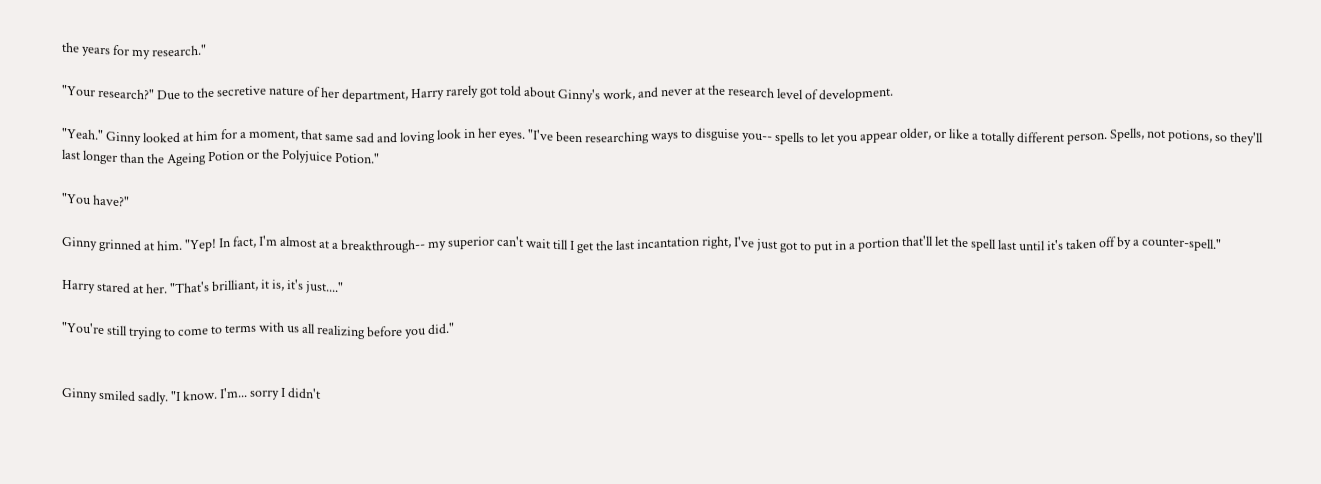the years for my research."

"Your research?" Due to the secretive nature of her department, Harry rarely got told about Ginny's work, and never at the research level of development.

"Yeah." Ginny looked at him for a moment, that same sad and loving look in her eyes. "I've been researching ways to disguise you-- spells to let you appear older, or like a totally different person. Spells, not potions, so they'll last longer than the Ageing Potion or the Polyjuice Potion."

"You have?"

Ginny grinned at him. "Yep! In fact, I'm almost at a breakthrough-- my superior can't wait till I get the last incantation right, I've just got to put in a portion that'll let the spell last until it's taken off by a counter-spell."

Harry stared at her. "That's brilliant, it is, it's just...."

"You're still trying to come to terms with us all realizing before you did."


Ginny smiled sadly. "I know. I'm... sorry I didn't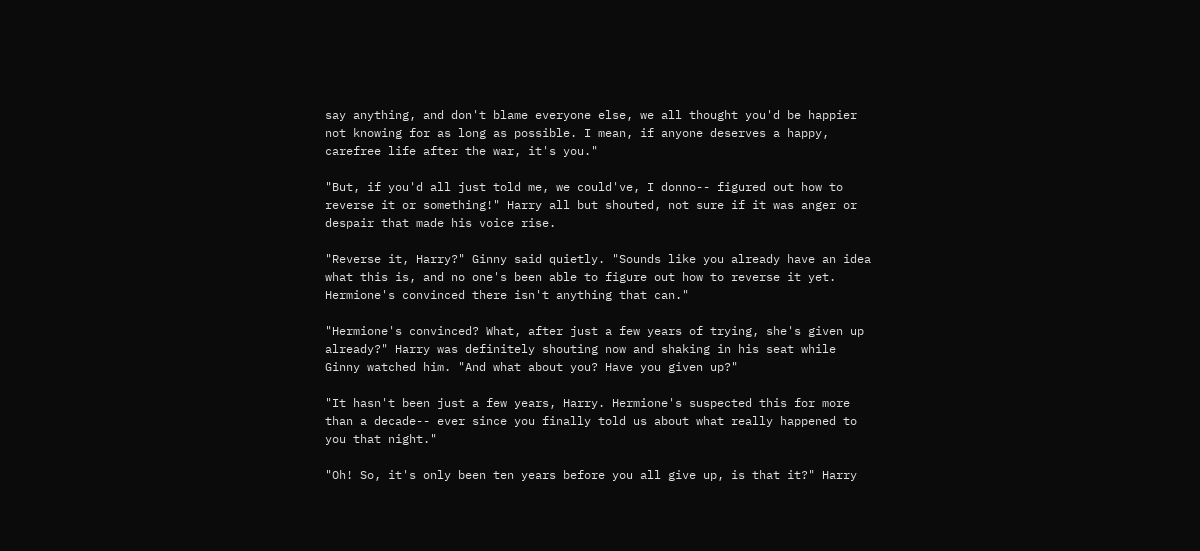say anything, and don't blame everyone else, we all thought you'd be happier not knowing for as long as possible. I mean, if anyone deserves a happy, carefree life after the war, it's you."

"But, if you'd all just told me, we could've, I donno-- figured out how to reverse it or something!" Harry all but shouted, not sure if it was anger or despair that made his voice rise.

"Reverse it, Harry?" Ginny said quietly. "Sounds like you already have an idea what this is, and no one's been able to figure out how to reverse it yet. Hermione's convinced there isn't anything that can."

"Hermione's convinced? What, after just a few years of trying, she's given up already?" Harry was definitely shouting now and shaking in his seat while Ginny watched him. "And what about you? Have you given up?"

"It hasn't been just a few years, Harry. Hermione's suspected this for more than a decade-- ever since you finally told us about what really happened to you that night."

"Oh! So, it's only been ten years before you all give up, is that it?" Harry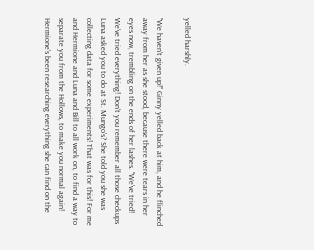yelled harshly.

"We haven't given up!" Ginny yelled back at him, and he flinched away from her as she stood, because there were tears in her eyes now, trembling on the ends of her lashes. "We've tried! We've tried everything! Don't you remember all those checkups Luna asked you to do at St. Mungo's? She told you she was collecting data for some experiments! That was for this! For me and Hermione and Luna and Bill to all work on, to find a way to separate you from the Hollows, to make you normal again! Hermione's been researching everything she can find on the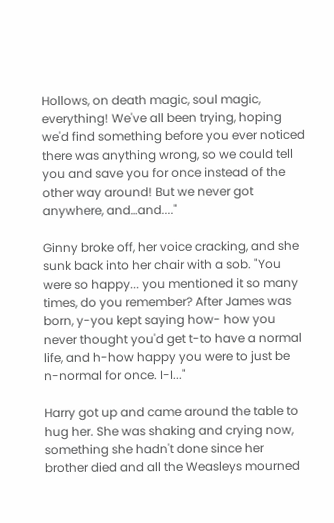Hollows, on death magic, soul magic, everything! We've all been trying, hoping we'd find something before you ever noticed there was anything wrong, so we could tell you and save you for once instead of the other way around! But we never got anywhere, and…and...."

Ginny broke off, her voice cracking, and she sunk back into her chair with a sob. "You were so happy... you mentioned it so many times, do you remember? After James was born, y-you kept saying how- how you never thought you'd get t-to have a normal life, and h-how happy you were to just be n-normal for once. I-I..."

Harry got up and came around the table to hug her. She was shaking and crying now, something she hadn't done since her brother died and all the Weasleys mourned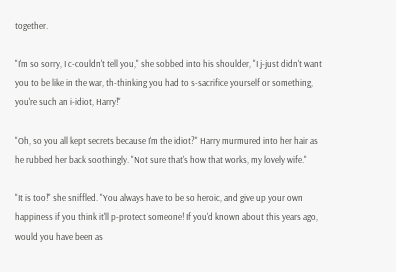together.

"I'm so sorry, I c-couldn't tell you," she sobbed into his shoulder, "I j-just didn't want you to be like in the war, th-thinking you had to s-sacrifice yourself or something, you're such an i-idiot, Harry!"

"Oh, so you all kept secrets because I'm the idiot?" Harry murmured into her hair as he rubbed her back soothingly. "Not sure that's how that works, my lovely wife."

"It is too!" she sniffled. "You always have to be so heroic, and give up your own happiness if you think it'll p-protect someone! If you'd known about this years ago, would you have been as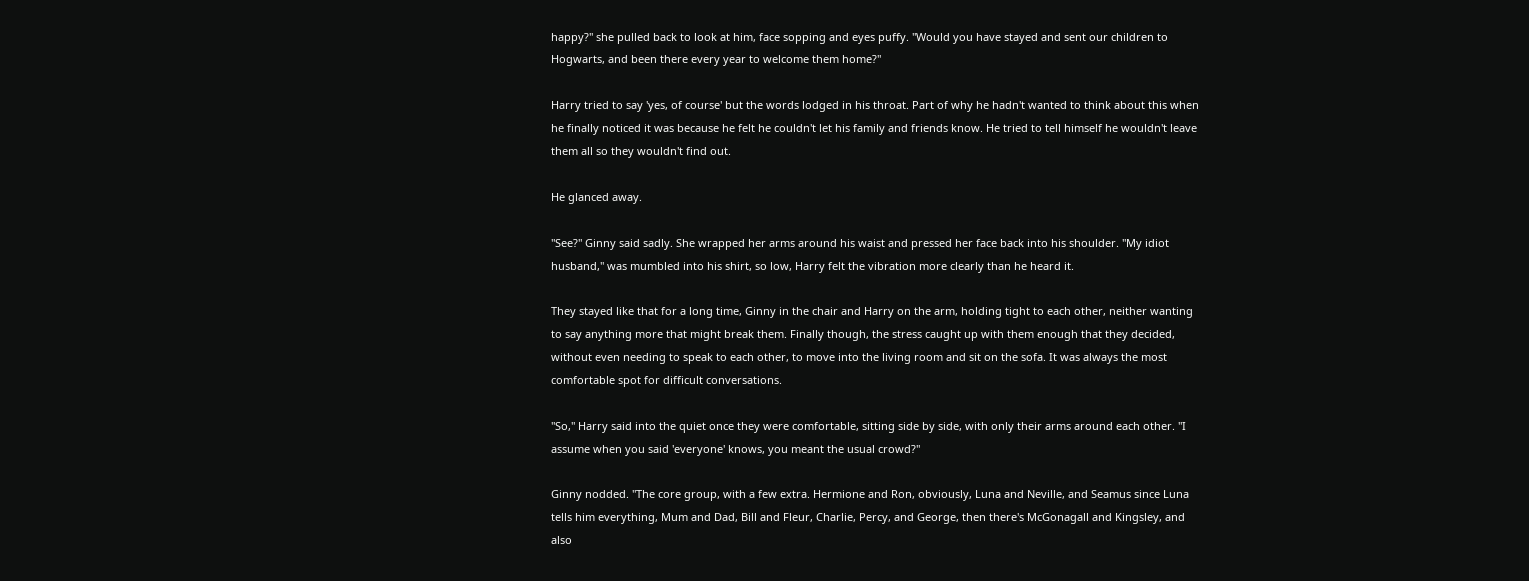happy?" she pulled back to look at him, face sopping and eyes puffy. "Would you have stayed and sent our children to Hogwarts, and been there every year to welcome them home?"

Harry tried to say 'yes, of course' but the words lodged in his throat. Part of why he hadn't wanted to think about this when he finally noticed it was because he felt he couldn't let his family and friends know. He tried to tell himself he wouldn't leave them all so they wouldn't find out.

He glanced away.

"See?" Ginny said sadly. She wrapped her arms around his waist and pressed her face back into his shoulder. "My idiot husband," was mumbled into his shirt, so low, Harry felt the vibration more clearly than he heard it.

They stayed like that for a long time, Ginny in the chair and Harry on the arm, holding tight to each other, neither wanting to say anything more that might break them. Finally though, the stress caught up with them enough that they decided, without even needing to speak to each other, to move into the living room and sit on the sofa. It was always the most comfortable spot for difficult conversations.

"So," Harry said into the quiet once they were comfortable, sitting side by side, with only their arms around each other. "I assume when you said 'everyone' knows, you meant the usual crowd?"

Ginny nodded. "The core group, with a few extra. Hermione and Ron, obviously, Luna and Neville, and Seamus since Luna tells him everything, Mum and Dad, Bill and Fleur, Charlie, Percy, and George, then there's McGonagall and Kingsley, and also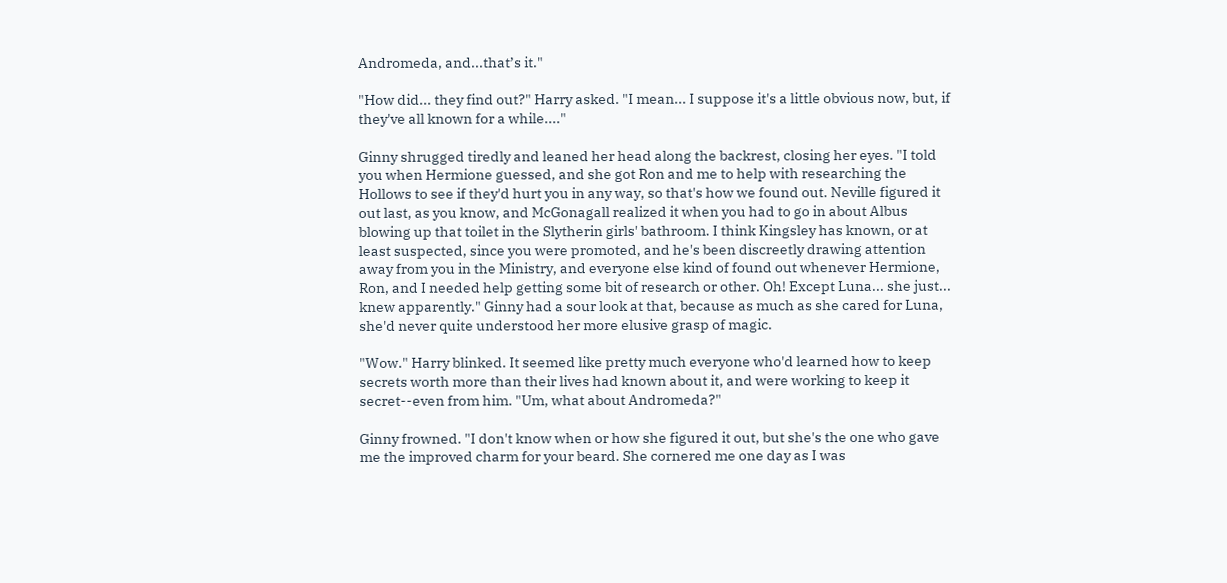Andromeda, and...that’s it."

"How did... they find out?" Harry asked. "I mean... I suppose it's a little obvious now, but, if they've all known for a while...."

Ginny shrugged tiredly and leaned her head along the backrest, closing her eyes. "I told you when Hermione guessed, and she got Ron and me to help with researching the Hollows to see if they'd hurt you in any way, so that's how we found out. Neville figured it out last, as you know, and McGonagall realized it when you had to go in about Albus blowing up that toilet in the Slytherin girls' bathroom. I think Kingsley has known, or at least suspected, since you were promoted, and he's been discreetly drawing attention away from you in the Ministry, and everyone else kind of found out whenever Hermione, Ron, and I needed help getting some bit of research or other. Oh! Except Luna... she just... knew apparently." Ginny had a sour look at that, because as much as she cared for Luna, she'd never quite understood her more elusive grasp of magic.

"Wow." Harry blinked. It seemed like pretty much everyone who'd learned how to keep secrets worth more than their lives had known about it, and were working to keep it secret--even from him. "Um, what about Andromeda?"

Ginny frowned. "I don't know when or how she figured it out, but she's the one who gave me the improved charm for your beard. She cornered me one day as I was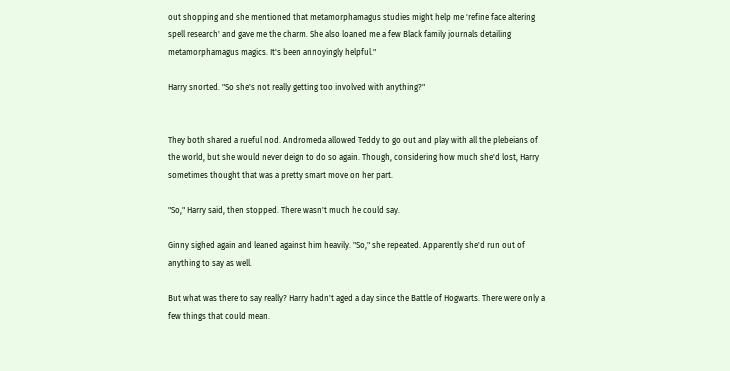out shopping and she mentioned that metamorphamagus studies might help me 'refine face altering spell research' and gave me the charm. She also loaned me a few Black family journals detailing metamorphamagus magics. It's been annoyingly helpful."

Harry snorted. "So she's not really getting too involved with anything?"


They both shared a rueful nod. Andromeda allowed Teddy to go out and play with all the plebeians of the world, but she would never deign to do so again. Though, considering how much she'd lost, Harry sometimes thought that was a pretty smart move on her part.

"So," Harry said, then stopped. There wasn't much he could say.

Ginny sighed again and leaned against him heavily. "So," she repeated. Apparently she'd run out of anything to say as well.

But what was there to say really? Harry hadn't aged a day since the Battle of Hogwarts. There were only a few things that could mean.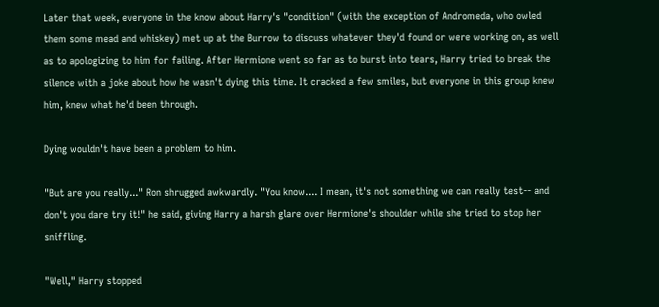Later that week, everyone in the know about Harry's "condition" (with the exception of Andromeda, who owled them some mead and whiskey) met up at the Burrow to discuss whatever they'd found or were working on, as well as to apologizing to him for failing. After Hermione went so far as to burst into tears, Harry tried to break the silence with a joke about how he wasn't dying this time. It cracked a few smiles, but everyone in this group knew him, knew what he'd been through.

Dying wouldn't have been a problem to him.

"But are you really..." Ron shrugged awkwardly. "You know.... I mean, it's not something we can really test-- and don't you dare try it!" he said, giving Harry a harsh glare over Hermione's shoulder while she tried to stop her sniffling.

"Well," Harry stopped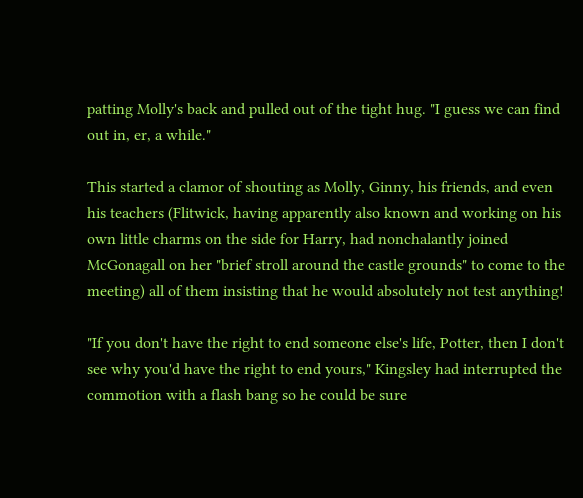patting Molly's back and pulled out of the tight hug. "I guess we can find out in, er, a while."

This started a clamor of shouting as Molly, Ginny, his friends, and even his teachers (Flitwick, having apparently also known and working on his own little charms on the side for Harry, had nonchalantly joined McGonagall on her "brief stroll around the castle grounds" to come to the meeting) all of them insisting that he would absolutely not test anything!

"If you don't have the right to end someone else's life, Potter, then I don't see why you'd have the right to end yours," Kingsley had interrupted the commotion with a flash bang so he could be sure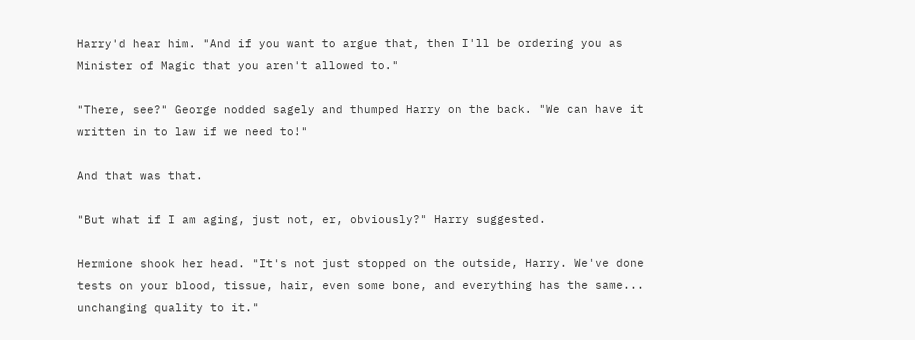Harry'd hear him. "And if you want to argue that, then I'll be ordering you as Minister of Magic that you aren't allowed to."

"There, see?" George nodded sagely and thumped Harry on the back. "We can have it written in to law if we need to!"

And that was that.

"But what if I am aging, just not, er, obviously?" Harry suggested.

Hermione shook her head. "It's not just stopped on the outside, Harry. We've done tests on your blood, tissue, hair, even some bone, and everything has the same... unchanging quality to it."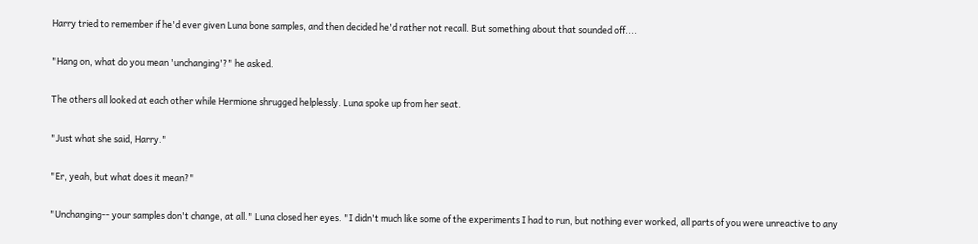Harry tried to remember if he'd ever given Luna bone samples, and then decided he'd rather not recall. But something about that sounded off....

"Hang on, what do you mean 'unchanging'?" he asked.

The others all looked at each other while Hermione shrugged helplessly. Luna spoke up from her seat.

"Just what she said, Harry."

"Er, yeah, but what does it mean?"

"Unchanging-- your samples don't change, at all." Luna closed her eyes. "I didn't much like some of the experiments I had to run, but nothing ever worked, all parts of you were unreactive to any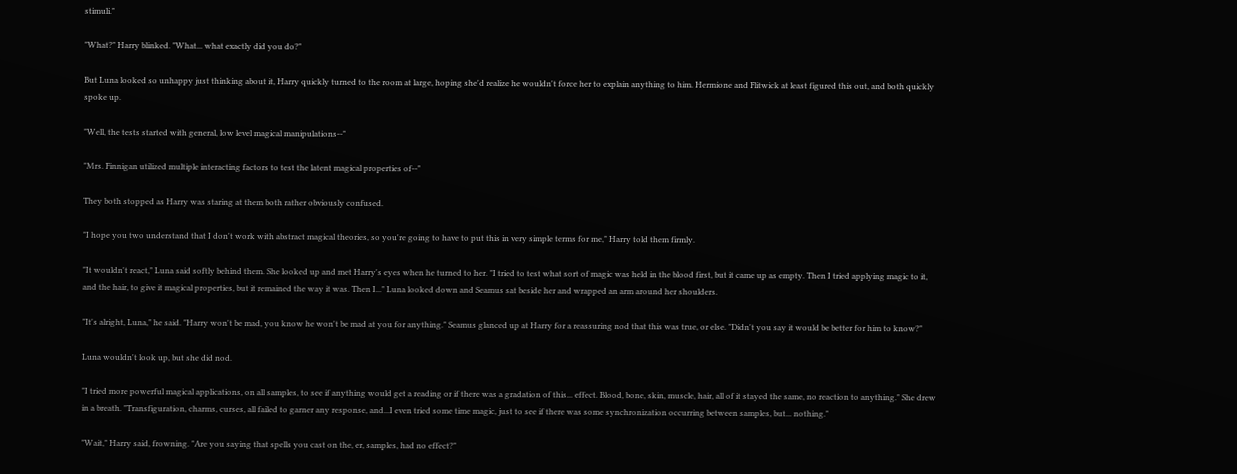stimuli."

"What?" Harry blinked. "What... what exactly did you do?"

But Luna looked so unhappy just thinking about it, Harry quickly turned to the room at large, hoping she'd realize he wouldn't force her to explain anything to him. Hermione and Flitwick at least figured this out, and both quickly spoke up.

"Well, the tests started with general, low level magical manipulations--"

"Mrs. Finnigan utilized multiple interacting factors to test the latent magical properties of--"

They both stopped as Harry was staring at them both rather obviously confused.

"I hope you two understand that I don't work with abstract magical theories, so you're going to have to put this in very simple terms for me," Harry told them firmly.

"It wouldn't react," Luna said softly behind them. She looked up and met Harry's eyes when he turned to her. "I tried to test what sort of magic was held in the blood first, but it came up as empty. Then I tried applying magic to it, and the hair, to give it magical properties, but it remained the way it was. Then I..." Luna looked down and Seamus sat beside her and wrapped an arm around her shoulders.

"It's alright, Luna," he said. "Harry won't be mad, you know he won't be mad at you for anything." Seamus glanced up at Harry for a reassuring nod that this was true, or else. "Didn't you say it would be better for him to know?"

Luna wouldn't look up, but she did nod.

"I tried more powerful magical applications, on all samples, to see if anything would get a reading or if there was a gradation of this... effect. Blood, bone, skin, muscle, hair, all of it stayed the same, no reaction to anything." She drew in a breath. "Transfiguration, charms, curses, all failed to garner any response, and...I even tried some time magic, just to see if there was some synchronization occurring between samples, but... nothing."

"Wait," Harry said, frowning. "Are you saying that spells you cast on the, er, samples, had no effect?"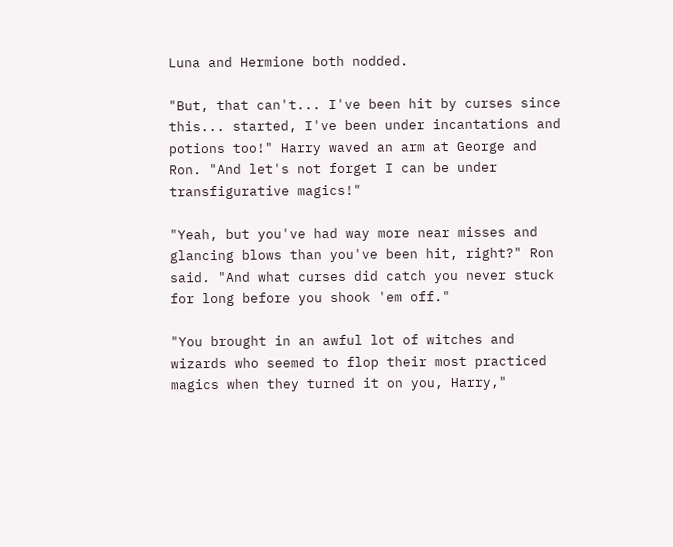Luna and Hermione both nodded.

"But, that can't... I've been hit by curses since this... started, I've been under incantations and potions too!" Harry waved an arm at George and Ron. "And let's not forget I can be under transfigurative magics!"

"Yeah, but you've had way more near misses and glancing blows than you've been hit, right?" Ron said. "And what curses did catch you never stuck for long before you shook 'em off."

"You brought in an awful lot of witches and wizards who seemed to flop their most practiced magics when they turned it on you, Harry,"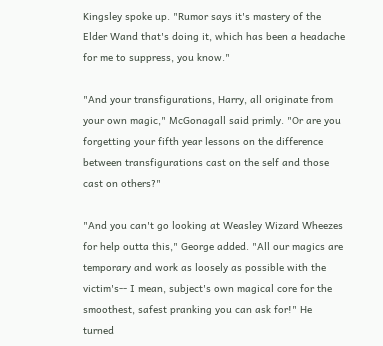Kingsley spoke up. "Rumor says it's mastery of the Elder Wand that's doing it, which has been a headache for me to suppress, you know."

"And your transfigurations, Harry, all originate from your own magic," McGonagall said primly. "Or are you forgetting your fifth year lessons on the difference between transfigurations cast on the self and those cast on others?"

"And you can't go looking at Weasley Wizard Wheezes for help outta this," George added. "All our magics are temporary and work as loosely as possible with the victim's-- I mean, subject's own magical core for the smoothest, safest pranking you can ask for!" He turned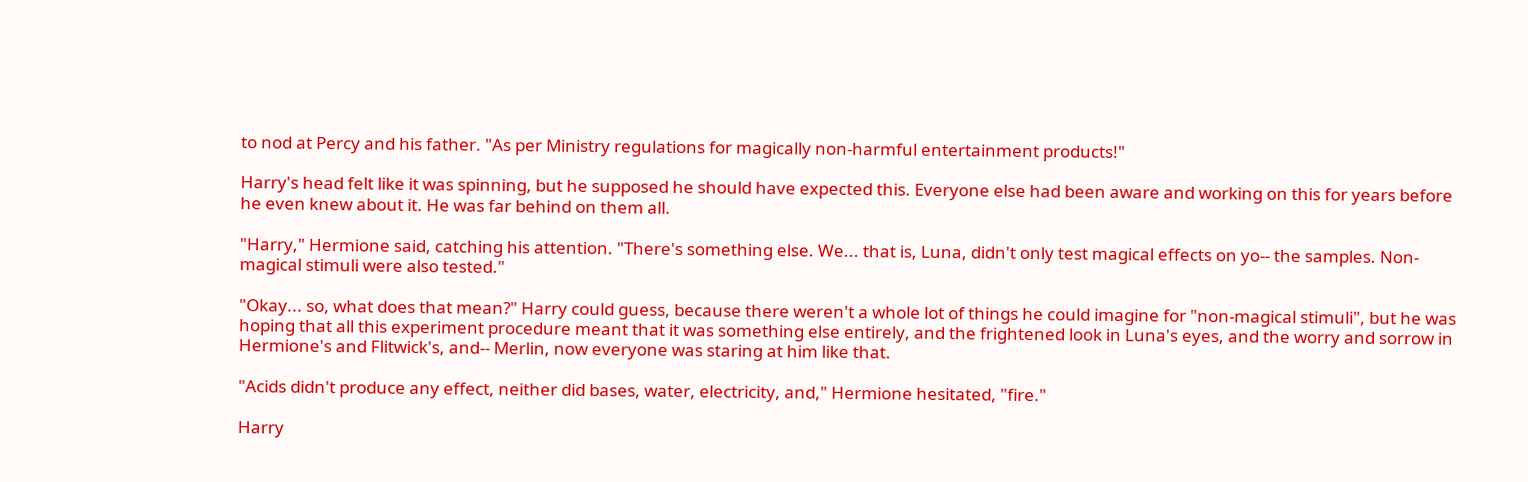to nod at Percy and his father. "As per Ministry regulations for magically non-harmful entertainment products!"

Harry's head felt like it was spinning, but he supposed he should have expected this. Everyone else had been aware and working on this for years before he even knew about it. He was far behind on them all.

"Harry," Hermione said, catching his attention. "There's something else. We... that is, Luna, didn't only test magical effects on yo-- the samples. Non-magical stimuli were also tested."

"Okay... so, what does that mean?" Harry could guess, because there weren't a whole lot of things he could imagine for "non-magical stimuli", but he was hoping that all this experiment procedure meant that it was something else entirely, and the frightened look in Luna's eyes, and the worry and sorrow in Hermione's and Flitwick's, and-- Merlin, now everyone was staring at him like that.

"Acids didn't produce any effect, neither did bases, water, electricity, and," Hermione hesitated, "fire."

Harry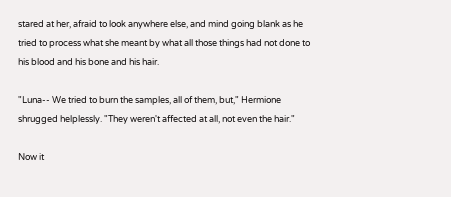stared at her, afraid to look anywhere else, and mind going blank as he tried to process what she meant by what all those things had not done to his blood and his bone and his hair.

"Luna-- We tried to burn the samples, all of them, but," Hermione shrugged helplessly. "They weren't affected at all, not even the hair."

Now it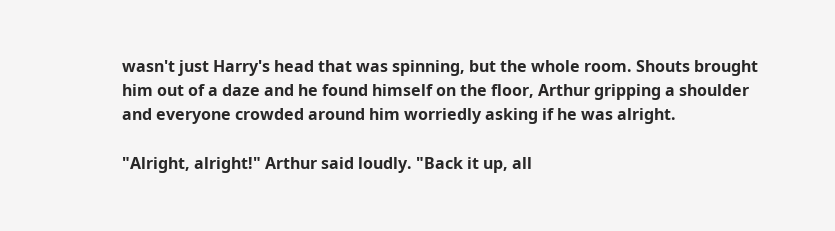wasn't just Harry's head that was spinning, but the whole room. Shouts brought him out of a daze and he found himself on the floor, Arthur gripping a shoulder and everyone crowded around him worriedly asking if he was alright.

"Alright, alright!" Arthur said loudly. "Back it up, all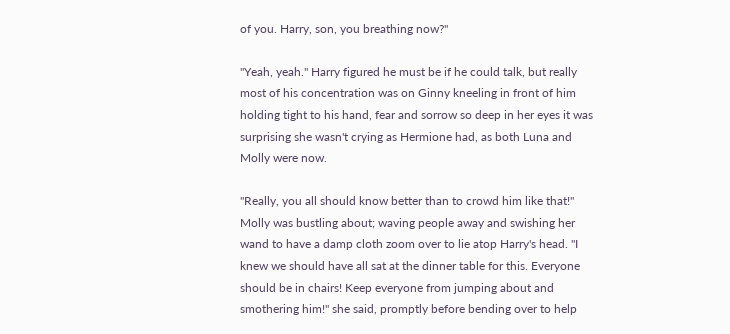of you. Harry, son, you breathing now?"

"Yeah, yeah." Harry figured he must be if he could talk, but really most of his concentration was on Ginny kneeling in front of him holding tight to his hand, fear and sorrow so deep in her eyes it was surprising she wasn't crying as Hermione had, as both Luna and Molly were now.

"Really, you all should know better than to crowd him like that!" Molly was bustling about; waving people away and swishing her wand to have a damp cloth zoom over to lie atop Harry's head. "I knew we should have all sat at the dinner table for this. Everyone should be in chairs! Keep everyone from jumping about and smothering him!" she said, promptly before bending over to help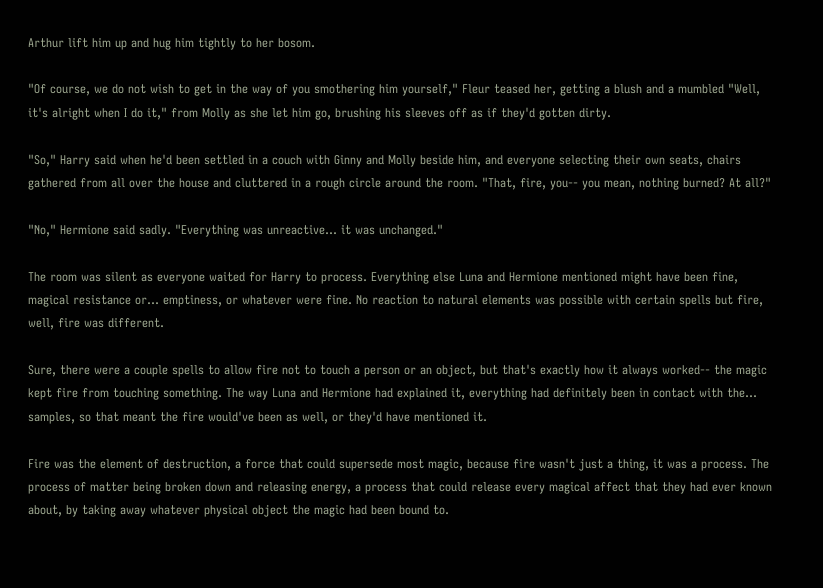Arthur lift him up and hug him tightly to her bosom.

"Of course, we do not wish to get in the way of you smothering him yourself," Fleur teased her, getting a blush and a mumbled "Well, it's alright when I do it," from Molly as she let him go, brushing his sleeves off as if they'd gotten dirty.

"So," Harry said when he'd been settled in a couch with Ginny and Molly beside him, and everyone selecting their own seats, chairs gathered from all over the house and cluttered in a rough circle around the room. "That, fire, you-- you mean, nothing burned? At all?"

"No," Hermione said sadly. "Everything was unreactive... it was unchanged."

The room was silent as everyone waited for Harry to process. Everything else Luna and Hermione mentioned might have been fine, magical resistance or... emptiness, or whatever were fine. No reaction to natural elements was possible with certain spells but fire, well, fire was different.

Sure, there were a couple spells to allow fire not to touch a person or an object, but that's exactly how it always worked-- the magic kept fire from touching something. The way Luna and Hermione had explained it, everything had definitely been in contact with the... samples, so that meant the fire would've been as well, or they'd have mentioned it.

Fire was the element of destruction, a force that could supersede most magic, because fire wasn't just a thing, it was a process. The process of matter being broken down and releasing energy, a process that could release every magical affect that they had ever known about, by taking away whatever physical object the magic had been bound to.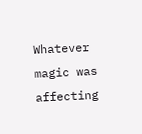Whatever magic was affecting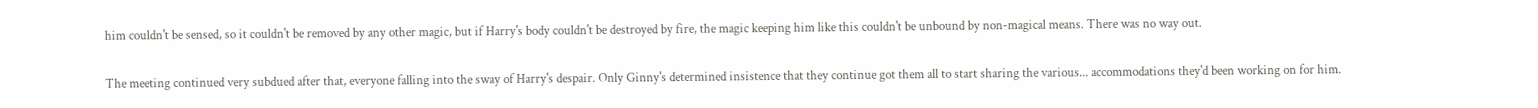him couldn't be sensed, so it couldn't be removed by any other magic, but if Harry's body couldn't be destroyed by fire, the magic keeping him like this couldn't be unbound by non-magical means. There was no way out.

The meeting continued very subdued after that, everyone falling into the sway of Harry's despair. Only Ginny's determined insistence that they continue got them all to start sharing the various... accommodations they'd been working on for him.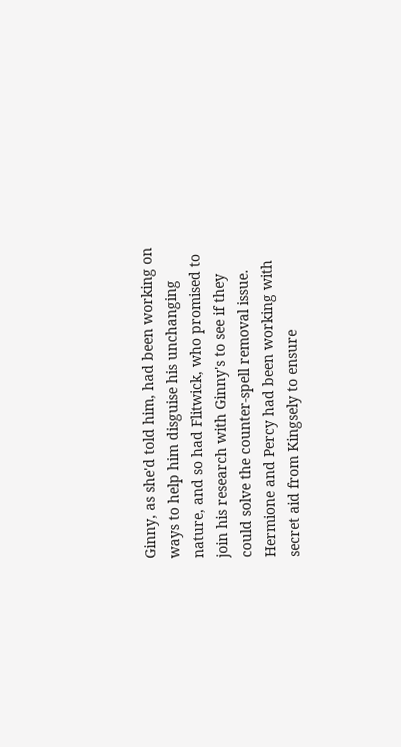Ginny, as she'd told him, had been working on ways to help him disguise his unchanging nature, and so had Flitwick, who promised to join his research with Ginny's to see if they could solve the counter-spell removal issue. Hermione and Percy had been working with secret aid from Kingsely to ensure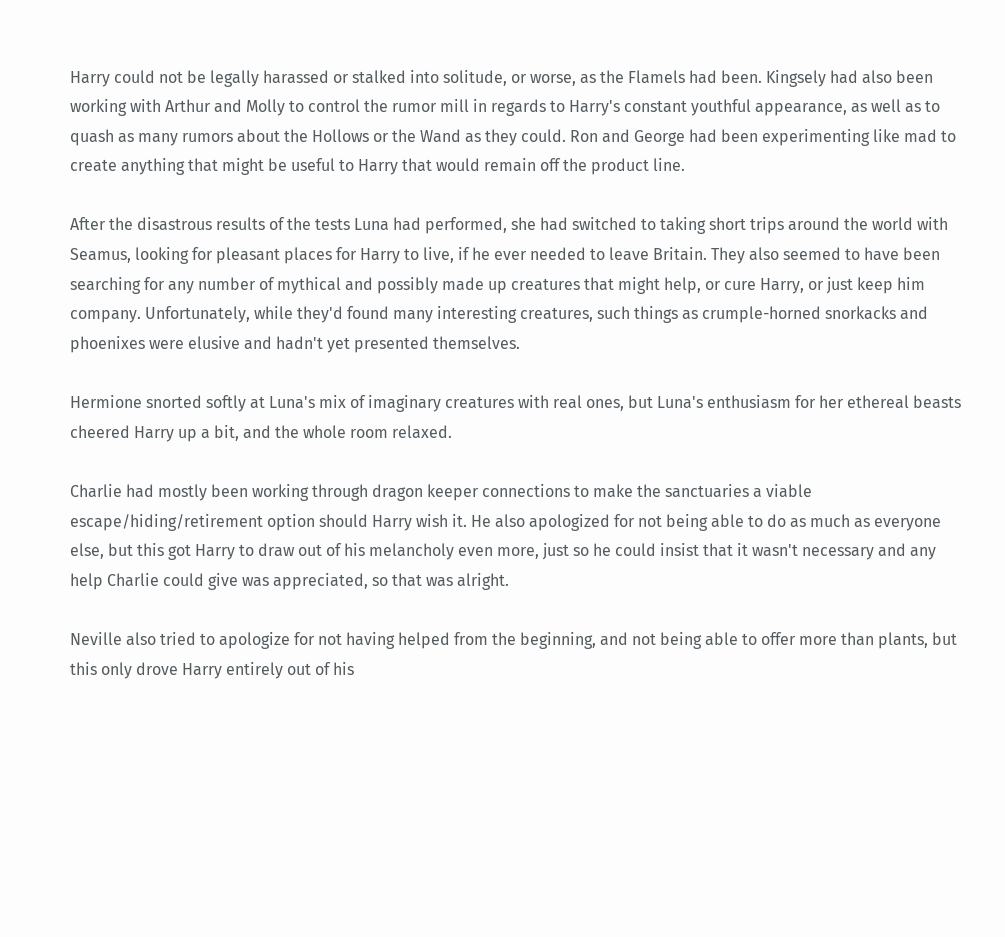Harry could not be legally harassed or stalked into solitude, or worse, as the Flamels had been. Kingsely had also been working with Arthur and Molly to control the rumor mill in regards to Harry's constant youthful appearance, as well as to quash as many rumors about the Hollows or the Wand as they could. Ron and George had been experimenting like mad to create anything that might be useful to Harry that would remain off the product line.

After the disastrous results of the tests Luna had performed, she had switched to taking short trips around the world with Seamus, looking for pleasant places for Harry to live, if he ever needed to leave Britain. They also seemed to have been searching for any number of mythical and possibly made up creatures that might help, or cure Harry, or just keep him company. Unfortunately, while they'd found many interesting creatures, such things as crumple-horned snorkacks and phoenixes were elusive and hadn't yet presented themselves.

Hermione snorted softly at Luna's mix of imaginary creatures with real ones, but Luna's enthusiasm for her ethereal beasts cheered Harry up a bit, and the whole room relaxed.

Charlie had mostly been working through dragon keeper connections to make the sanctuaries a viable escape/hiding/retirement option should Harry wish it. He also apologized for not being able to do as much as everyone else, but this got Harry to draw out of his melancholy even more, just so he could insist that it wasn't necessary and any help Charlie could give was appreciated, so that was alright.

Neville also tried to apologize for not having helped from the beginning, and not being able to offer more than plants, but this only drove Harry entirely out of his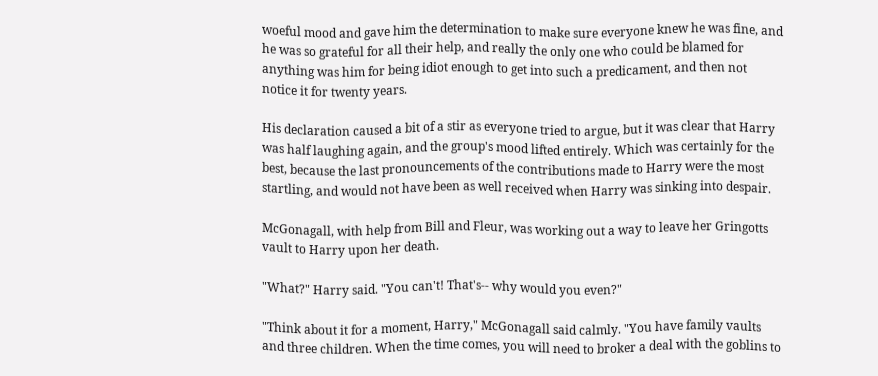woeful mood and gave him the determination to make sure everyone knew he was fine, and he was so grateful for all their help, and really the only one who could be blamed for anything was him for being idiot enough to get into such a predicament, and then not notice it for twenty years.

His declaration caused a bit of a stir as everyone tried to argue, but it was clear that Harry was half laughing again, and the group's mood lifted entirely. Which was certainly for the best, because the last pronouncements of the contributions made to Harry were the most startling, and would not have been as well received when Harry was sinking into despair.

McGonagall, with help from Bill and Fleur, was working out a way to leave her Gringotts vault to Harry upon her death.

"What?" Harry said. "You can't! That's-- why would you even?"

"Think about it for a moment, Harry," McGonagall said calmly. "You have family vaults and three children. When the time comes, you will need to broker a deal with the goblins to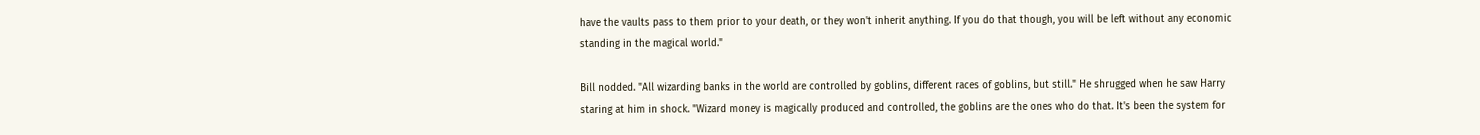have the vaults pass to them prior to your death, or they won't inherit anything. If you do that though, you will be left without any economic standing in the magical world."

Bill nodded. "All wizarding banks in the world are controlled by goblins, different races of goblins, but still." He shrugged when he saw Harry staring at him in shock. "Wizard money is magically produced and controlled, the goblins are the ones who do that. It's been the system for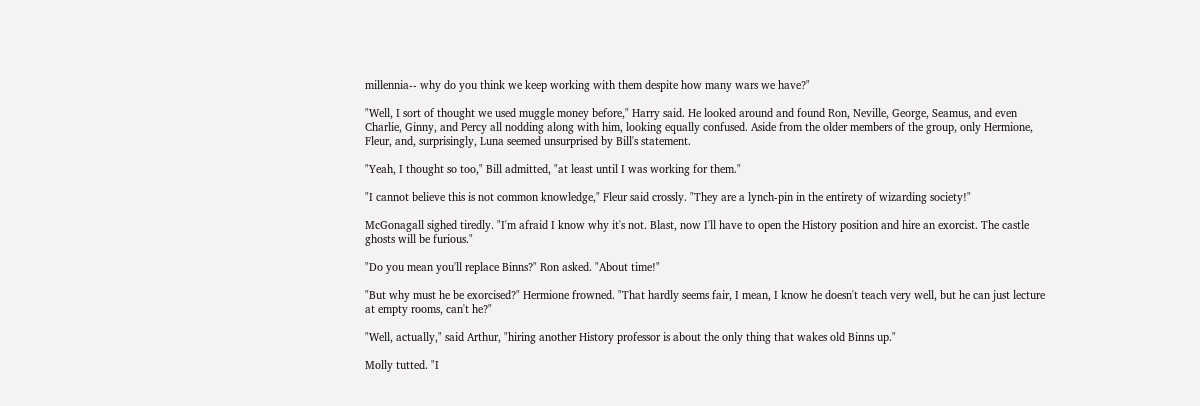millennia-- why do you think we keep working with them despite how many wars we have?"

"Well, I sort of thought we used muggle money before," Harry said. He looked around and found Ron, Neville, George, Seamus, and even Charlie, Ginny, and Percy all nodding along with him, looking equally confused. Aside from the older members of the group, only Hermione, Fleur, and, surprisingly, Luna seemed unsurprised by Bill's statement.

"Yeah, I thought so too," Bill admitted, "at least until I was working for them."

"I cannot believe this is not common knowledge," Fleur said crossly. "They are a lynch-pin in the entirety of wizarding society!"

McGonagall sighed tiredly. "I'm afraid I know why it's not. Blast, now I'll have to open the History position and hire an exorcist. The castle ghosts will be furious."

"Do you mean you'll replace Binns?" Ron asked. "About time!"

"But why must he be exorcised?" Hermione frowned. "That hardly seems fair, I mean, I know he doesn't teach very well, but he can just lecture at empty rooms, can't he?"

"Well, actually," said Arthur, "hiring another History professor is about the only thing that wakes old Binns up."

Molly tutted. "I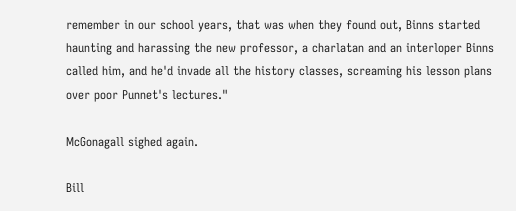remember in our school years, that was when they found out, Binns started haunting and harassing the new professor, a charlatan and an interloper Binns called him, and he'd invade all the history classes, screaming his lesson plans over poor Punnet's lectures."

McGonagall sighed again.

Bill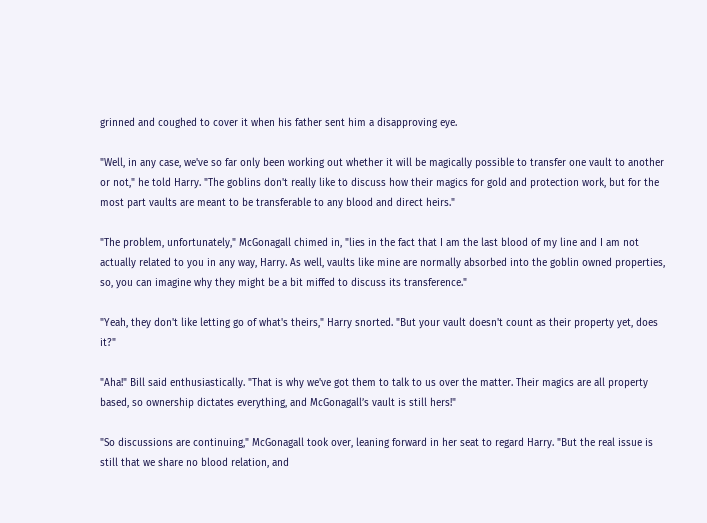grinned and coughed to cover it when his father sent him a disapproving eye.

"Well, in any case, we've so far only been working out whether it will be magically possible to transfer one vault to another or not," he told Harry. "The goblins don't really like to discuss how their magics for gold and protection work, but for the most part vaults are meant to be transferable to any blood and direct heirs."

"The problem, unfortunately," McGonagall chimed in, "lies in the fact that I am the last blood of my line and I am not actually related to you in any way, Harry. As well, vaults like mine are normally absorbed into the goblin owned properties, so, you can imagine why they might be a bit miffed to discuss its transference."

"Yeah, they don't like letting go of what's theirs," Harry snorted. "But your vault doesn't count as their property yet, does it?"

"Aha!" Bill said enthusiastically. "That is why we've got them to talk to us over the matter. Their magics are all property based, so ownership dictates everything, and McGonagall’s vault is still hers!"

"So discussions are continuing," McGonagall took over, leaning forward in her seat to regard Harry. "But the real issue is still that we share no blood relation, and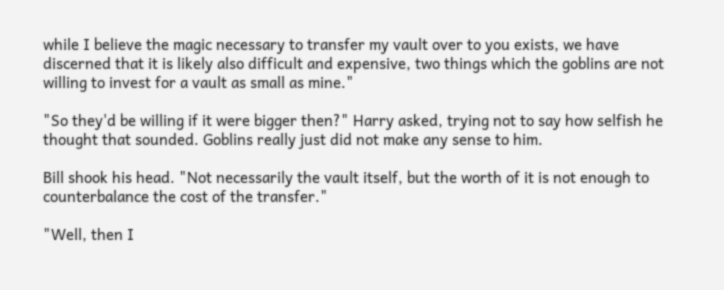while I believe the magic necessary to transfer my vault over to you exists, we have discerned that it is likely also difficult and expensive, two things which the goblins are not willing to invest for a vault as small as mine."

"So they'd be willing if it were bigger then?" Harry asked, trying not to say how selfish he thought that sounded. Goblins really just did not make any sense to him.

Bill shook his head. "Not necessarily the vault itself, but the worth of it is not enough to counterbalance the cost of the transfer."

"Well, then I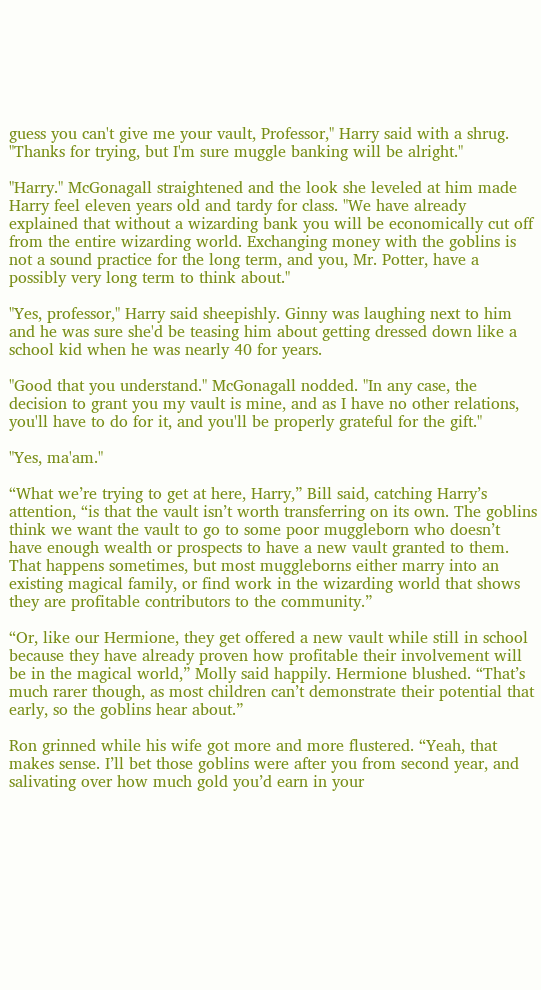guess you can't give me your vault, Professor," Harry said with a shrug. "Thanks for trying, but I'm sure muggle banking will be alright."

"Harry." McGonagall straightened and the look she leveled at him made Harry feel eleven years old and tardy for class. "We have already explained that without a wizarding bank you will be economically cut off from the entire wizarding world. Exchanging money with the goblins is not a sound practice for the long term, and you, Mr. Potter, have a possibly very long term to think about."

"Yes, professor," Harry said sheepishly. Ginny was laughing next to him and he was sure she'd be teasing him about getting dressed down like a school kid when he was nearly 40 for years.

"Good that you understand." McGonagall nodded. "In any case, the decision to grant you my vault is mine, and as I have no other relations, you'll have to do for it, and you'll be properly grateful for the gift."

"Yes, ma'am."

“What we’re trying to get at here, Harry,” Bill said, catching Harry’s attention, “is that the vault isn’t worth transferring on its own. The goblins think we want the vault to go to some poor muggleborn who doesn’t have enough wealth or prospects to have a new vault granted to them. That happens sometimes, but most muggleborns either marry into an existing magical family, or find work in the wizarding world that shows they are profitable contributors to the community.”

“Or, like our Hermione, they get offered a new vault while still in school because they have already proven how profitable their involvement will be in the magical world,” Molly said happily. Hermione blushed. “That’s much rarer though, as most children can’t demonstrate their potential that early, so the goblins hear about.”

Ron grinned while his wife got more and more flustered. “Yeah, that makes sense. I’ll bet those goblins were after you from second year, and salivating over how much gold you’d earn in your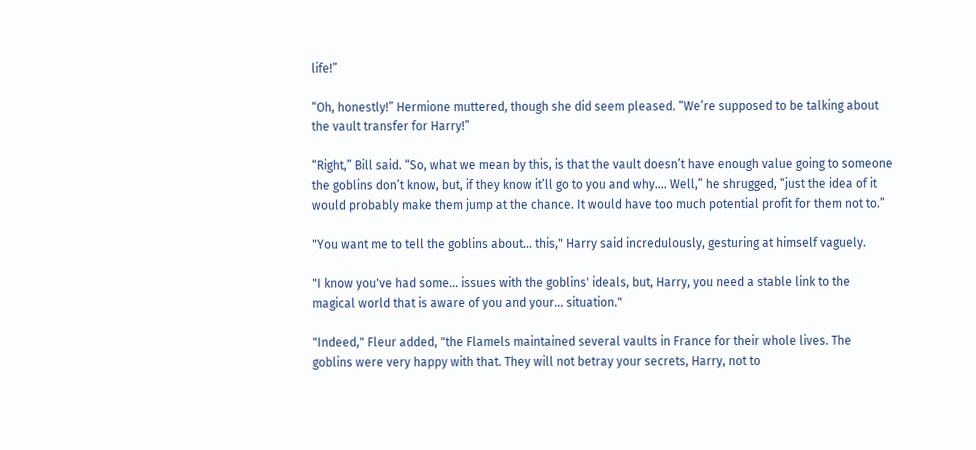life!”

“Oh, honestly!” Hermione muttered, though she did seem pleased. “We’re supposed to be talking about the vault transfer for Harry!”

“Right,” Bill said. “So, what we mean by this, is that the vault doesn’t have enough value going to someone the goblins don’t know, but, if they know it’ll go to you and why…. Well,” he shrugged, “just the idea of it would probably make them jump at the chance. It would have too much potential profit for them not to.”

"You want me to tell the goblins about... this," Harry said incredulously, gesturing at himself vaguely.

"I know you've had some... issues with the goblins' ideals, but, Harry, you need a stable link to the magical world that is aware of you and your... situation."

"Indeed," Fleur added, "the Flamels maintained several vaults in France for their whole lives. The goblins were very happy with that. They will not betray your secrets, Harry, not to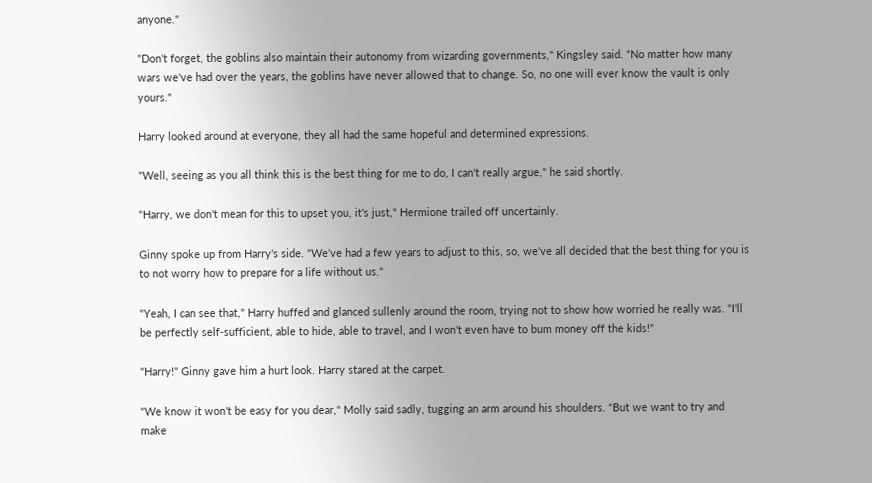anyone."

"Don't forget, the goblins also maintain their autonomy from wizarding governments," Kingsley said. "No matter how many wars we've had over the years, the goblins have never allowed that to change. So, no one will ever know the vault is only yours."

Harry looked around at everyone, they all had the same hopeful and determined expressions.

"Well, seeing as you all think this is the best thing for me to do, I can't really argue," he said shortly.

"Harry, we don't mean for this to upset you, it's just," Hermione trailed off uncertainly.

Ginny spoke up from Harry's side. "We've had a few years to adjust to this, so, we've all decided that the best thing for you is to not worry how to prepare for a life without us."

"Yeah, I can see that," Harry huffed and glanced sullenly around the room, trying not to show how worried he really was. "I'll be perfectly self-sufficient, able to hide, able to travel, and I won't even have to bum money off the kids!"

"Harry!" Ginny gave him a hurt look. Harry stared at the carpet.

"We know it won't be easy for you dear," Molly said sadly, tugging an arm around his shoulders. "But we want to try and make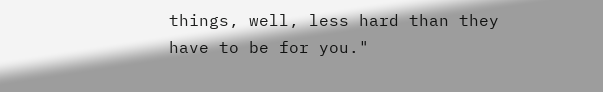things, well, less hard than they have to be for you."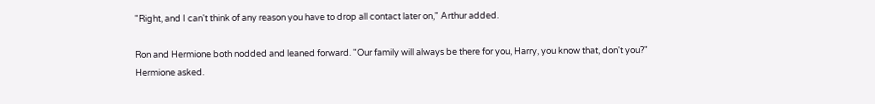"Right, and I can't think of any reason you have to drop all contact later on," Arthur added.

Ron and Hermione both nodded and leaned forward. "Our family will always be there for you, Harry, you know that, don't you?" Hermione asked.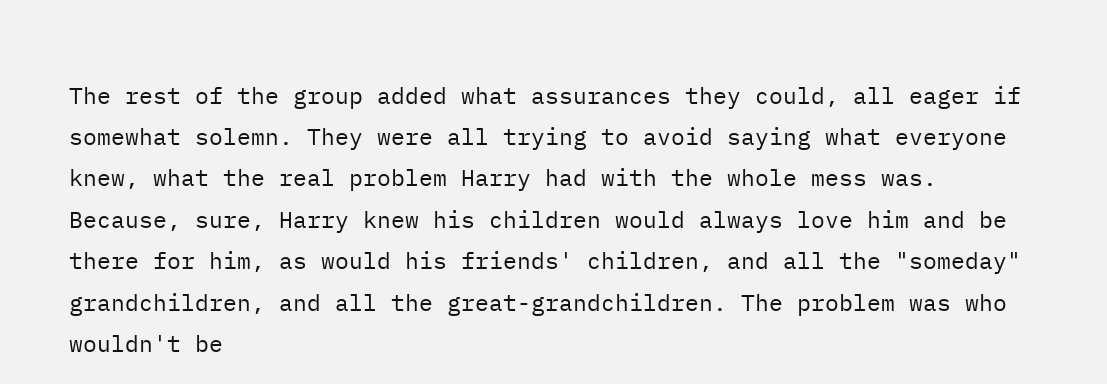The rest of the group added what assurances they could, all eager if somewhat solemn. They were all trying to avoid saying what everyone knew, what the real problem Harry had with the whole mess was. Because, sure, Harry knew his children would always love him and be there for him, as would his friends' children, and all the "someday" grandchildren, and all the great-grandchildren. The problem was who wouldn't be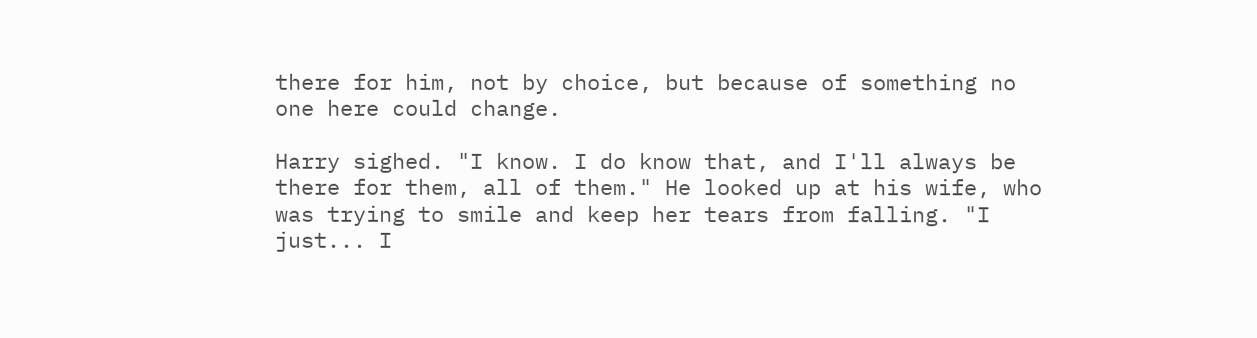there for him, not by choice, but because of something no one here could change.

Harry sighed. "I know. I do know that, and I'll always be there for them, all of them." He looked up at his wife, who was trying to smile and keep her tears from falling. "I just... I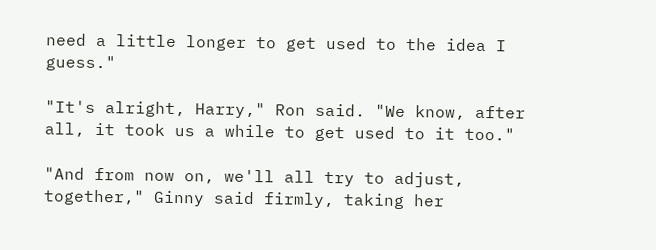need a little longer to get used to the idea I guess."

"It's alright, Harry," Ron said. "We know, after all, it took us a while to get used to it too."

"And from now on, we'll all try to adjust, together," Ginny said firmly, taking her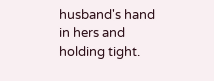husband's hand in hers and holding tight.